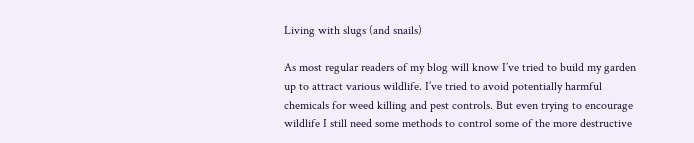Living with slugs (and snails)

As most regular readers of my blog will know I’ve tried to build my garden up to attract various wildlife. I’ve tried to avoid potentially harmful chemicals for weed killing and pest controls. But even trying to encourage wildlife I still need some methods to control some of the more destructive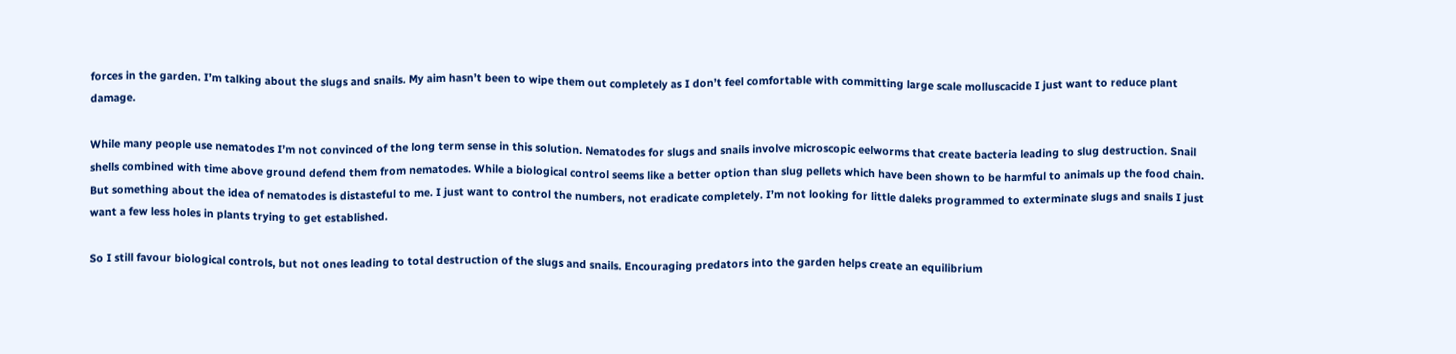forces in the garden. I’m talking about the slugs and snails. My aim hasn’t been to wipe them out completely as I don’t feel comfortable with committing large scale molluscacide I just want to reduce plant damage.

While many people use nematodes I’m not convinced of the long term sense in this solution. Nematodes for slugs and snails involve microscopic eelworms that create bacteria leading to slug destruction. Snail shells combined with time above ground defend them from nematodes. While a biological control seems like a better option than slug pellets which have been shown to be harmful to animals up the food chain. But something about the idea of nematodes is distasteful to me. I just want to control the numbers, not eradicate completely. I’m not looking for little daleks programmed to exterminate slugs and snails I just want a few less holes in plants trying to get established.

So I still favour biological controls, but not ones leading to total destruction of the slugs and snails. Encouraging predators into the garden helps create an equilibrium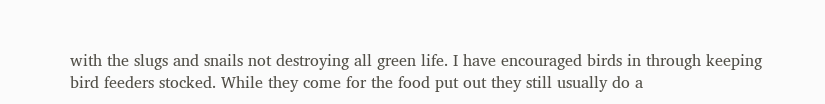with the slugs and snails not destroying all green life. I have encouraged birds in through keeping bird feeders stocked. While they come for the food put out they still usually do a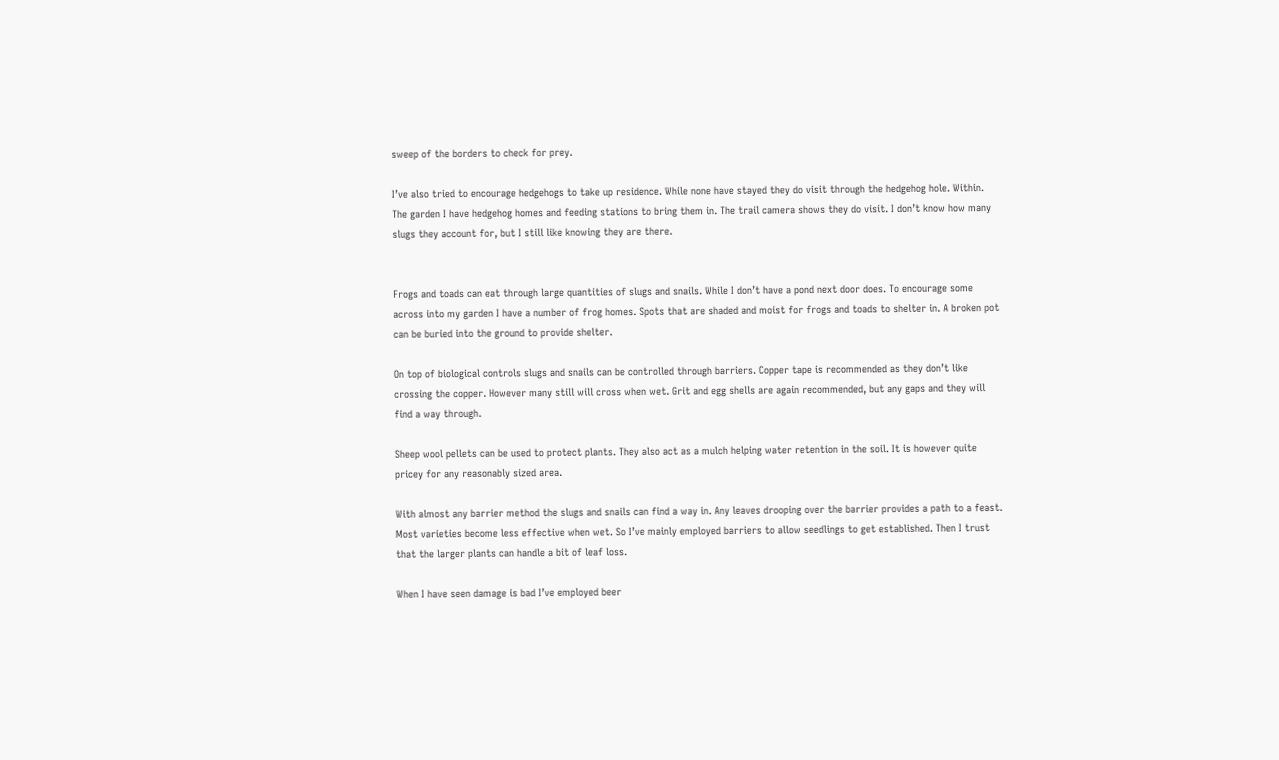sweep of the borders to check for prey.

I’ve also tried to encourage hedgehogs to take up residence. While none have stayed they do visit through the hedgehog hole. Within. The garden I have hedgehog homes and feeding stations to bring them in. The trail camera shows they do visit. I don’t know how many slugs they account for, but I still like knowing they are there.


Frogs and toads can eat through large quantities of slugs and snails. While I don’t have a pond next door does. To encourage some across into my garden I have a number of frog homes. Spots that are shaded and moist for frogs and toads to shelter in. A broken pot can be buried into the ground to provide shelter.

On top of biological controls slugs and snails can be controlled through barriers. Copper tape is recommended as they don’t like crossing the copper. However many still will cross when wet. Grit and egg shells are again recommended, but any gaps and they will find a way through.

Sheep wool pellets can be used to protect plants. They also act as a mulch helping water retention in the soil. It is however quite pricey for any reasonably sized area.

With almost any barrier method the slugs and snails can find a way in. Any leaves drooping over the barrier provides a path to a feast. Most varieties become less effective when wet. So I’ve mainly employed barriers to allow seedlings to get established. Then I trust that the larger plants can handle a bit of leaf loss.

When I have seen damage is bad I’ve employed beer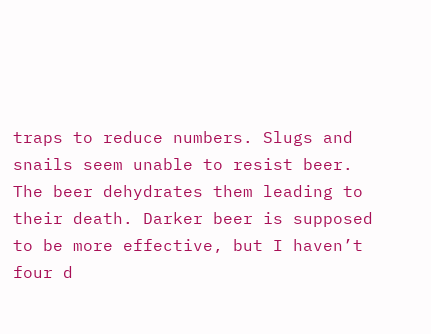traps to reduce numbers. Slugs and snails seem unable to resist beer. The beer dehydrates them leading to their death. Darker beer is supposed to be more effective, but I haven’t four d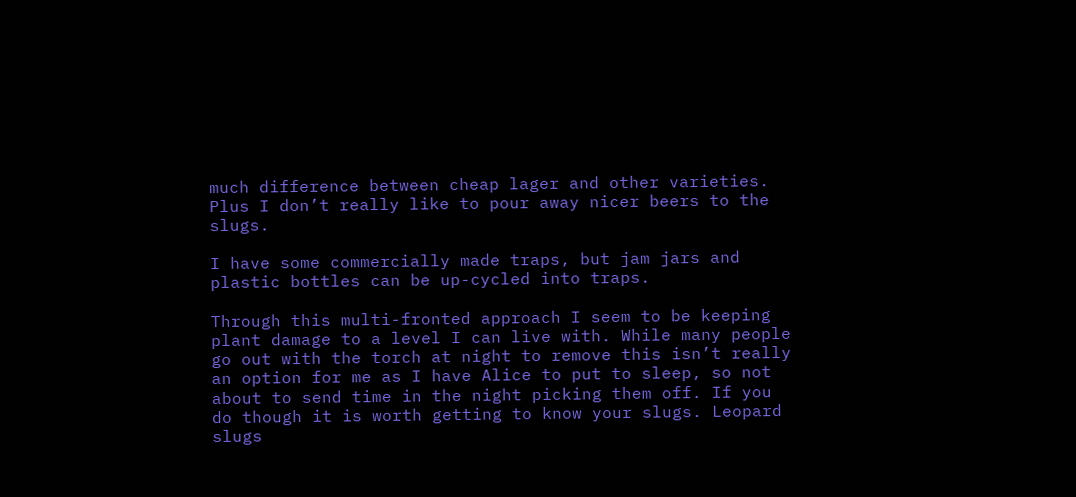much difference between cheap lager and other varieties. Plus I don’t really like to pour away nicer beers to the slugs.

I have some commercially made traps, but jam jars and plastic bottles can be up-cycled into traps.

Through this multi-fronted approach I seem to be keeping plant damage to a level I can live with. While many people go out with the torch at night to remove this isn’t really an option for me as I have Alice to put to sleep, so not about to send time in the night picking them off. If you do though it is worth getting to know your slugs. Leopard slugs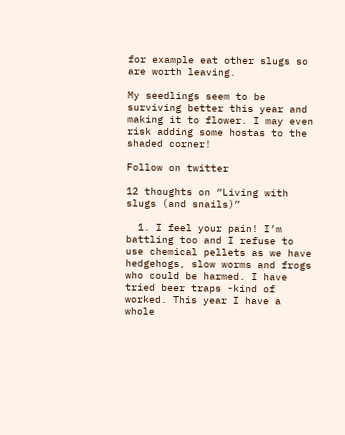for example eat other slugs so are worth leaving.

My seedlings seem to be surviving better this year and making it to flower. I may even risk adding some hostas to the shaded corner!

Follow on twitter

12 thoughts on “Living with slugs (and snails)”

  1. I feel your pain! I’m battling too and I refuse to use chemical pellets as we have hedgehogs, slow worms and frogs who could be harmed. I have tried beer traps -kind of worked. This year I have a whole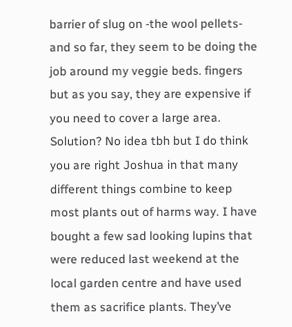barrier of slug on -the wool pellets- and so far, they seem to be doing the job around my veggie beds. fingers  but as you say, they are expensive if you need to cover a large area. Solution? No idea tbh but I do think you are right Joshua in that many different things combine to keep most plants out of harms way. I have bought a few sad looking lupins that were reduced last weekend at the local garden centre and have used them as sacrifice plants. They’ve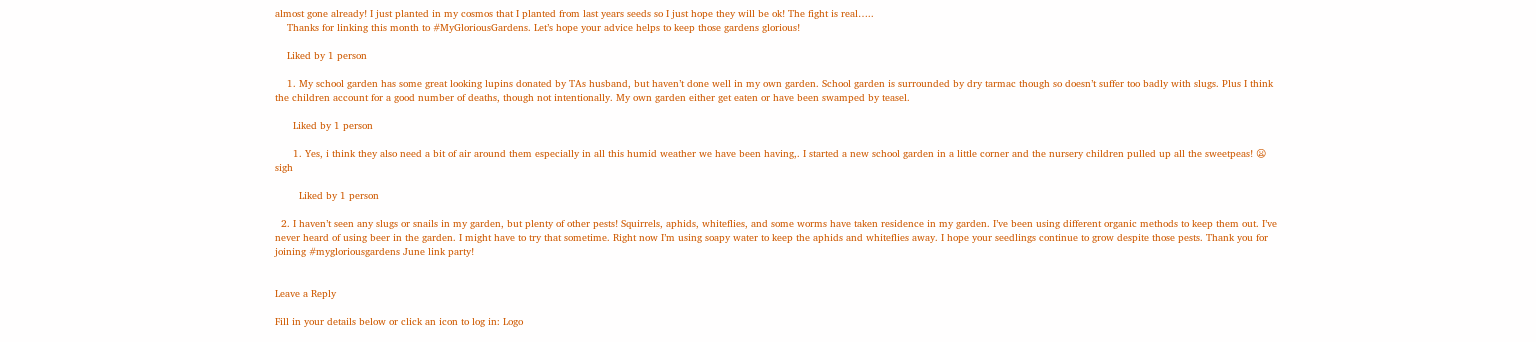almost gone already! I just planted in my cosmos that I planted from last years seeds so I just hope they will be ok! The fight is real…..
    Thanks for linking this month to #MyGloriousGardens. Let’s hope your advice helps to keep those gardens glorious!

    Liked by 1 person

    1. My school garden has some great looking lupins donated by TAs husband, but haven’t done well in my own garden. School garden is surrounded by dry tarmac though so doesn’t suffer too badly with slugs. Plus I think the children account for a good number of deaths, though not intentionally. My own garden either get eaten or have been swamped by teasel.

      Liked by 1 person

      1. Yes, i think they also need a bit of air around them especially in all this humid weather we have been having,. I started a new school garden in a little corner and the nursery children pulled up all the sweetpeas! 😦 sigh

        Liked by 1 person

  2. I haven’t seen any slugs or snails in my garden, but plenty of other pests! Squirrels, aphids, whiteflies, and some worms have taken residence in my garden. I’ve been using different organic methods to keep them out. I’ve never heard of using beer in the garden. I might have to try that sometime. Right now I’m using soapy water to keep the aphids and whiteflies away. I hope your seedlings continue to grow despite those pests. Thank you for joining #mygloriousgardens June link party!


Leave a Reply

Fill in your details below or click an icon to log in: Logo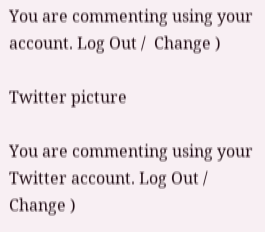You are commenting using your account. Log Out /  Change )

Twitter picture

You are commenting using your Twitter account. Log Out /  Change )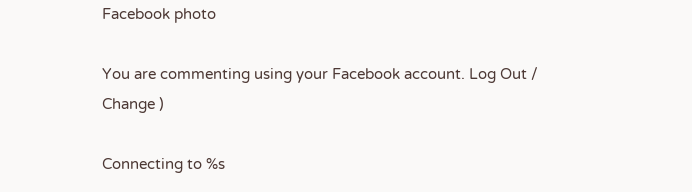Facebook photo

You are commenting using your Facebook account. Log Out /  Change )

Connecting to %s